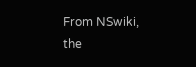From NSwiki, the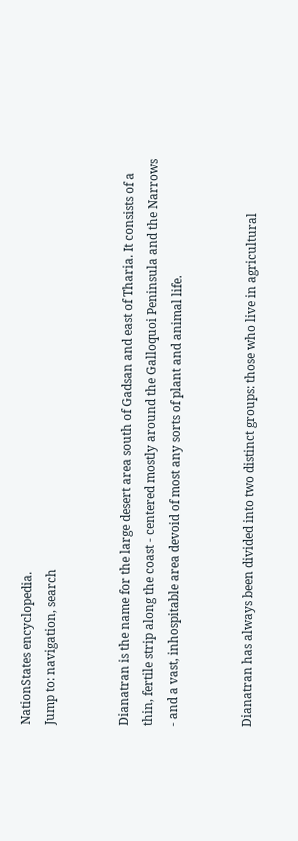NationStates encyclopedia.
Jump to: navigation, search


Dianatran is the name for the large desert area south of Gadsan and east of Tharia. It consists of a thin, fertile strip along the coast - centered mostly around the Galloquoi Peninsula and the Narrows - and a vast, inhospitable area devoid of most any sorts of plant and animal life.


Dianatran has always been divided into two distinct groups: those who live in agricultural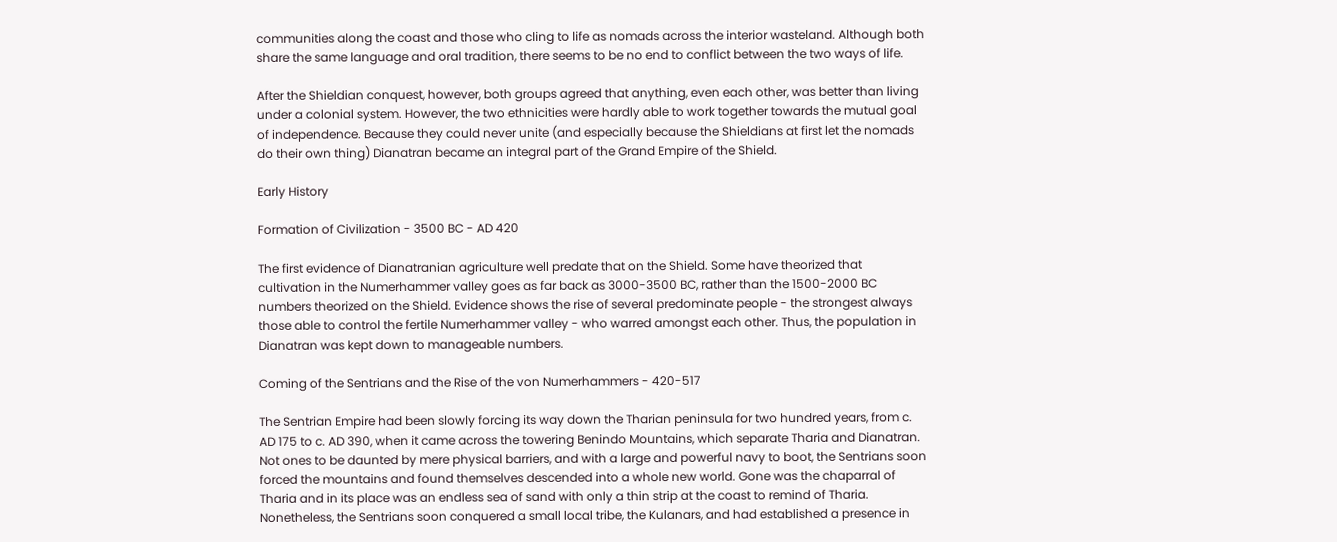communities along the coast and those who cling to life as nomads across the interior wasteland. Although both share the same language and oral tradition, there seems to be no end to conflict between the two ways of life.

After the Shieldian conquest, however, both groups agreed that anything, even each other, was better than living under a colonial system. However, the two ethnicities were hardly able to work together towards the mutual goal of independence. Because they could never unite (and especially because the Shieldians at first let the nomads do their own thing) Dianatran became an integral part of the Grand Empire of the Shield.

Early History

Formation of Civilization - 3500 BC - AD 420

The first evidence of Dianatranian agriculture well predate that on the Shield. Some have theorized that cultivation in the Numerhammer valley goes as far back as 3000-3500 BC, rather than the 1500-2000 BC numbers theorized on the Shield. Evidence shows the rise of several predominate people - the strongest always those able to control the fertile Numerhammer valley - who warred amongst each other. Thus, the population in Dianatran was kept down to manageable numbers.

Coming of the Sentrians and the Rise of the von Numerhammers - 420-517

The Sentrian Empire had been slowly forcing its way down the Tharian peninsula for two hundred years, from c. AD 175 to c. AD 390, when it came across the towering Benindo Mountains, which separate Tharia and Dianatran. Not ones to be daunted by mere physical barriers, and with a large and powerful navy to boot, the Sentrians soon forced the mountains and found themselves descended into a whole new world. Gone was the chaparral of Tharia and in its place was an endless sea of sand with only a thin strip at the coast to remind of Tharia. Nonetheless, the Sentrians soon conquered a small local tribe, the Kulanars, and had established a presence in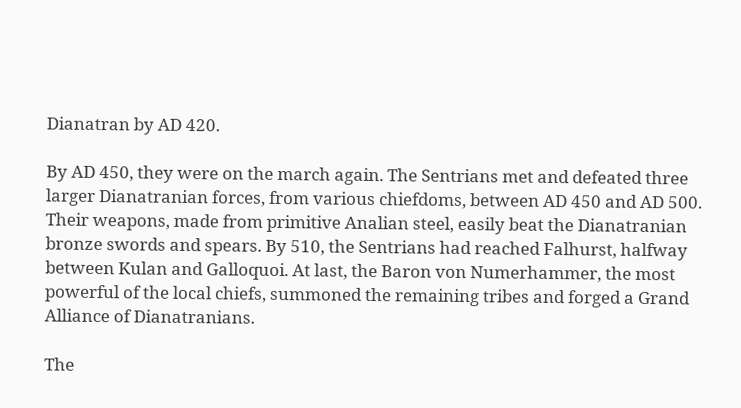Dianatran by AD 420.

By AD 450, they were on the march again. The Sentrians met and defeated three larger Dianatranian forces, from various chiefdoms, between AD 450 and AD 500. Their weapons, made from primitive Analian steel, easily beat the Dianatranian bronze swords and spears. By 510, the Sentrians had reached Falhurst, halfway between Kulan and Galloquoi. At last, the Baron von Numerhammer, the most powerful of the local chiefs, summoned the remaining tribes and forged a Grand Alliance of Dianatranians.

The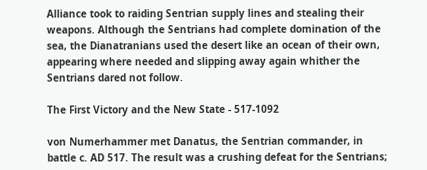Alliance took to raiding Sentrian supply lines and stealing their weapons. Although the Sentrians had complete domination of the sea, the Dianatranians used the desert like an ocean of their own, appearing where needed and slipping away again whither the Sentrians dared not follow.

The First Victory and the New State - 517-1092

von Numerhammer met Danatus, the Sentrian commander, in battle c. AD 517. The result was a crushing defeat for the Sentrians;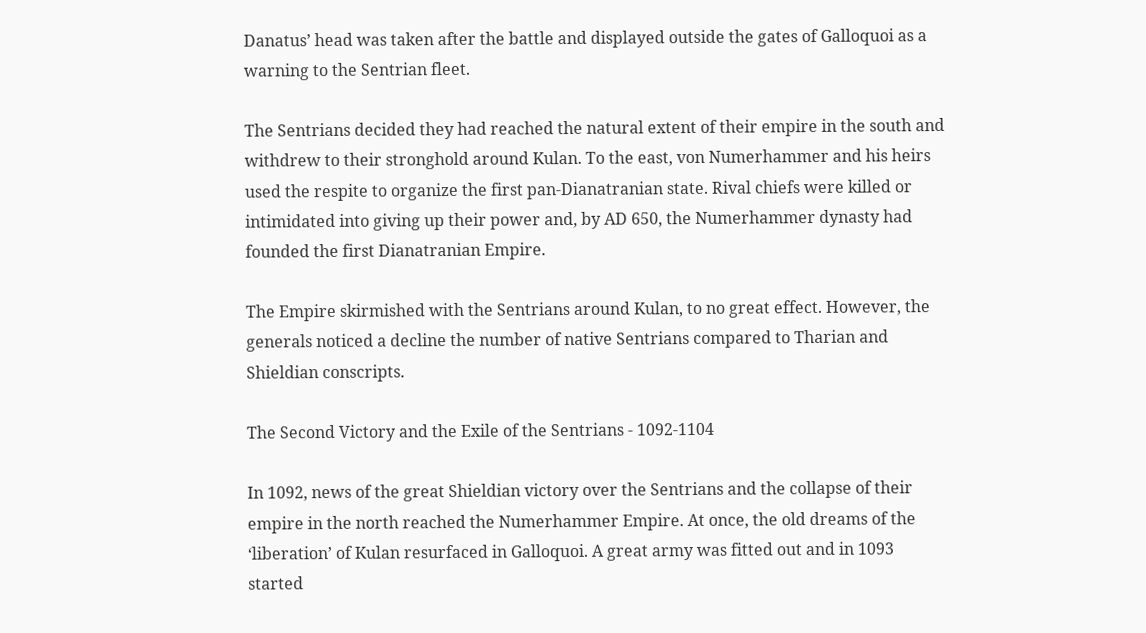Danatus’ head was taken after the battle and displayed outside the gates of Galloquoi as a warning to the Sentrian fleet.

The Sentrians decided they had reached the natural extent of their empire in the south and withdrew to their stronghold around Kulan. To the east, von Numerhammer and his heirs used the respite to organize the first pan-Dianatranian state. Rival chiefs were killed or intimidated into giving up their power and, by AD 650, the Numerhammer dynasty had founded the first Dianatranian Empire.

The Empire skirmished with the Sentrians around Kulan, to no great effect. However, the generals noticed a decline the number of native Sentrians compared to Tharian and Shieldian conscripts.

The Second Victory and the Exile of the Sentrians - 1092-1104

In 1092, news of the great Shieldian victory over the Sentrians and the collapse of their empire in the north reached the Numerhammer Empire. At once, the old dreams of the ‘liberation’ of Kulan resurfaced in Galloquoi. A great army was fitted out and in 1093 started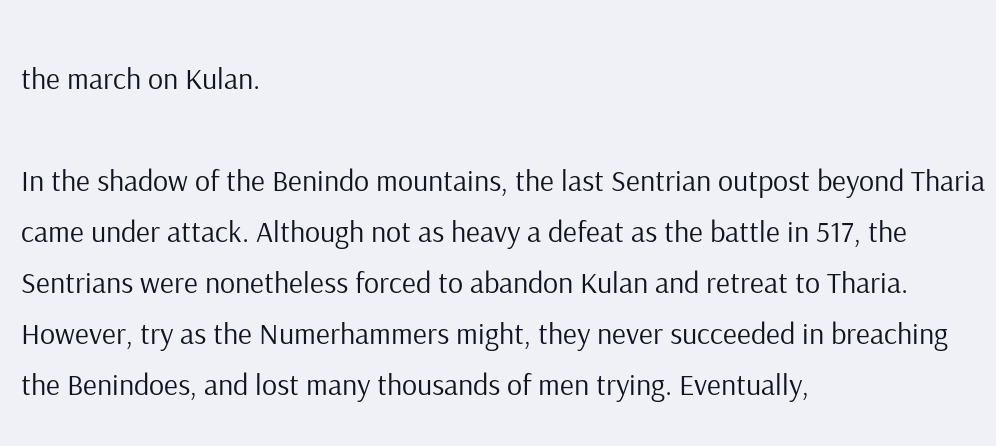the march on Kulan.

In the shadow of the Benindo mountains, the last Sentrian outpost beyond Tharia came under attack. Although not as heavy a defeat as the battle in 517, the Sentrians were nonetheless forced to abandon Kulan and retreat to Tharia. However, try as the Numerhammers might, they never succeeded in breaching the Benindoes, and lost many thousands of men trying. Eventually,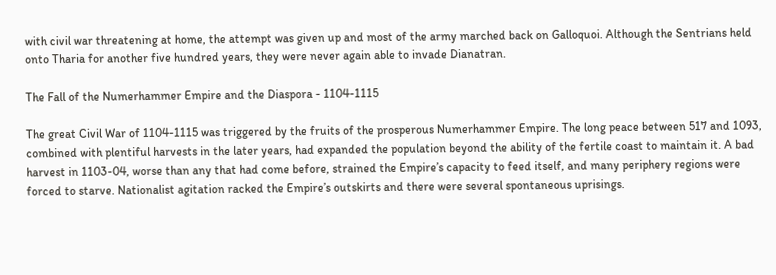with civil war threatening at home, the attempt was given up and most of the army marched back on Galloquoi. Although the Sentrians held onto Tharia for another five hundred years, they were never again able to invade Dianatran.

The Fall of the Numerhammer Empire and the Diaspora - 1104-1115

The great Civil War of 1104-1115 was triggered by the fruits of the prosperous Numerhammer Empire. The long peace between 517 and 1093, combined with plentiful harvests in the later years, had expanded the population beyond the ability of the fertile coast to maintain it. A bad harvest in 1103-04, worse than any that had come before, strained the Empire’s capacity to feed itself, and many periphery regions were forced to starve. Nationalist agitation racked the Empire’s outskirts and there were several spontaneous uprisings.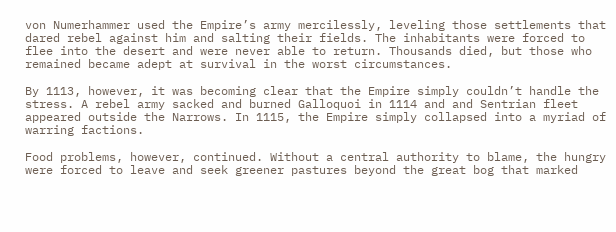von Numerhammer used the Empire’s army mercilessly, leveling those settlements that dared rebel against him and salting their fields. The inhabitants were forced to flee into the desert and were never able to return. Thousands died, but those who remained became adept at survival in the worst circumstances.

By 1113, however, it was becoming clear that the Empire simply couldn’t handle the stress. A rebel army sacked and burned Galloquoi in 1114 and and Sentrian fleet appeared outside the Narrows. In 1115, the Empire simply collapsed into a myriad of warring factions.

Food problems, however, continued. Without a central authority to blame, the hungry were forced to leave and seek greener pastures beyond the great bog that marked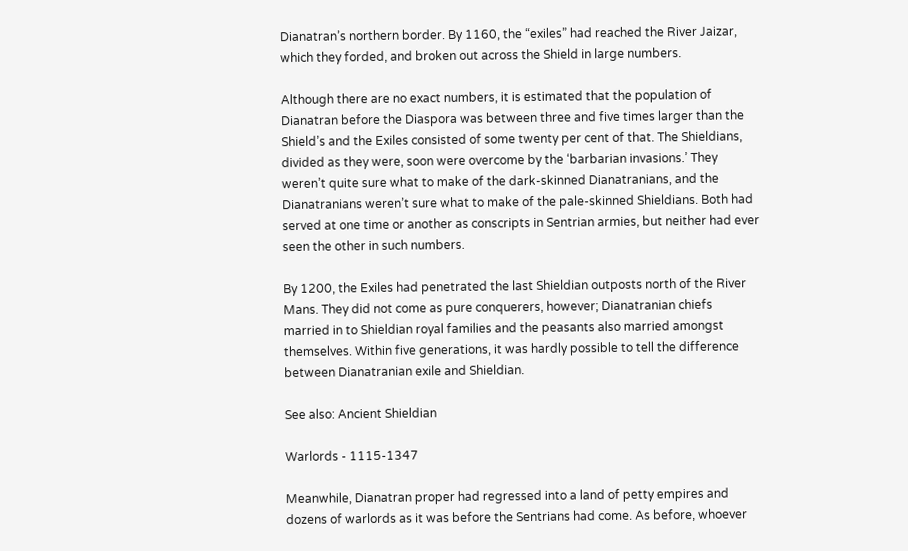Dianatran’s northern border. By 1160, the “exiles” had reached the River Jaizar, which they forded, and broken out across the Shield in large numbers.

Although there are no exact numbers, it is estimated that the population of Dianatran before the Diaspora was between three and five times larger than the Shield’s and the Exiles consisted of some twenty per cent of that. The Shieldians, divided as they were, soon were overcome by the ‘barbarian invasions.’ They weren’t quite sure what to make of the dark-skinned Dianatranians, and the Dianatranians weren’t sure what to make of the pale-skinned Shieldians. Both had served at one time or another as conscripts in Sentrian armies, but neither had ever seen the other in such numbers.

By 1200, the Exiles had penetrated the last Shieldian outposts north of the River Mans. They did not come as pure conquerers, however; Dianatranian chiefs married in to Shieldian royal families and the peasants also married amongst themselves. Within five generations, it was hardly possible to tell the difference between Dianatranian exile and Shieldian.

See also: Ancient Shieldian

Warlords - 1115-1347

Meanwhile, Dianatran proper had regressed into a land of petty empires and dozens of warlords as it was before the Sentrians had come. As before, whoever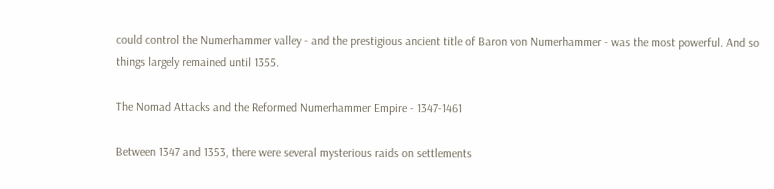could control the Numerhammer valley - and the prestigious ancient title of Baron von Numerhammer - was the most powerful. And so things largely remained until 1355.

The Nomad Attacks and the Reformed Numerhammer Empire - 1347-1461

Between 1347 and 1353, there were several mysterious raids on settlements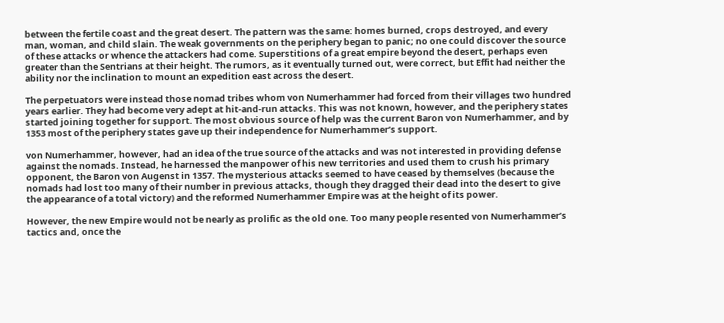between the fertile coast and the great desert. The pattern was the same: homes burned, crops destroyed, and every man, woman, and child slain. The weak governments on the periphery began to panic; no one could discover the source of these attacks or whence the attackers had come. Superstitions of a great empire beyond the desert, perhaps even greater than the Sentrians at their height. The rumors, as it eventually turned out, were correct, but Effit had neither the ability nor the inclination to mount an expedition east across the desert.

The perpetuators were instead those nomad tribes whom von Numerhammer had forced from their villages two hundred years earlier. They had become very adept at hit-and-run attacks. This was not known, however, and the periphery states started joining together for support. The most obvious source of help was the current Baron von Numerhammer, and by 1353 most of the periphery states gave up their independence for Numerhammer’s support.

von Numerhammer, however, had an idea of the true source of the attacks and was not interested in providing defense against the nomads. Instead, he harnessed the manpower of his new territories and used them to crush his primary opponent, the Baron von Augenst in 1357. The mysterious attacks seemed to have ceased by themselves (because the nomads had lost too many of their number in previous attacks, though they dragged their dead into the desert to give the appearance of a total victory) and the reformed Numerhammer Empire was at the height of its power.

However, the new Empire would not be nearly as prolific as the old one. Too many people resented von Numerhammer’s tactics and, once the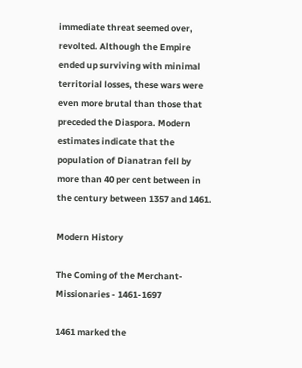immediate threat seemed over, revolted. Although the Empire ended up surviving with minimal territorial losses, these wars were even more brutal than those that preceded the Diaspora. Modern estimates indicate that the population of Dianatran fell by more than 40 per cent between in the century between 1357 and 1461.

Modern History

The Coming of the Merchant-Missionaries - 1461-1697

1461 marked the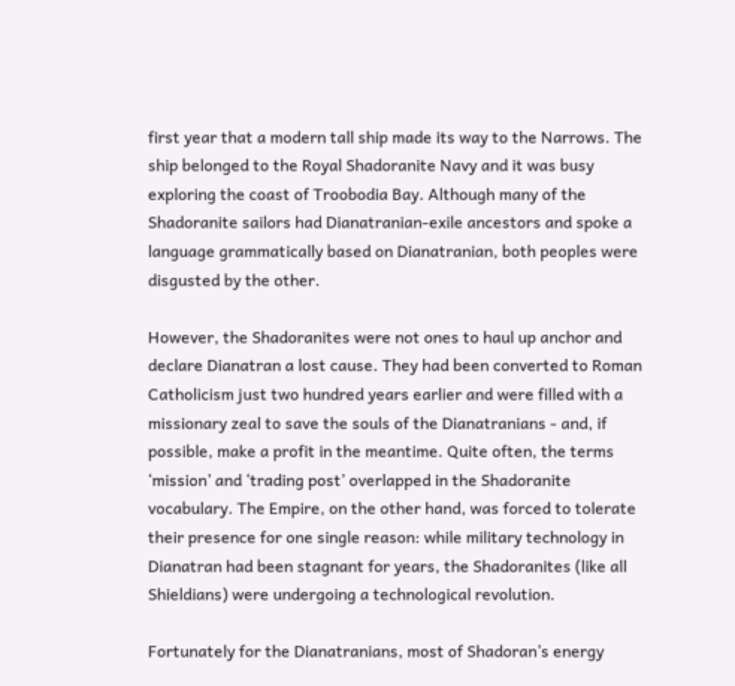first year that a modern tall ship made its way to the Narrows. The ship belonged to the Royal Shadoranite Navy and it was busy exploring the coast of Troobodia Bay. Although many of the Shadoranite sailors had Dianatranian-exile ancestors and spoke a language grammatically based on Dianatranian, both peoples were disgusted by the other.

However, the Shadoranites were not ones to haul up anchor and declare Dianatran a lost cause. They had been converted to Roman Catholicism just two hundred years earlier and were filled with a missionary zeal to save the souls of the Dianatranians - and, if possible, make a profit in the meantime. Quite often, the terms ‘mission’ and ‘trading post’ overlapped in the Shadoranite vocabulary. The Empire, on the other hand, was forced to tolerate their presence for one single reason: while military technology in Dianatran had been stagnant for years, the Shadoranites (like all Shieldians) were undergoing a technological revolution.

Fortunately for the Dianatranians, most of Shadoran’s energy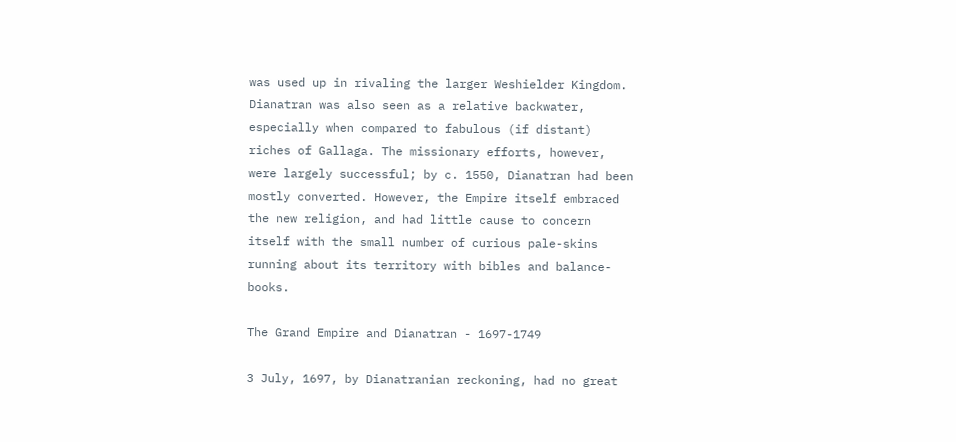was used up in rivaling the larger Weshielder Kingdom. Dianatran was also seen as a relative backwater, especially when compared to fabulous (if distant) riches of Gallaga. The missionary efforts, however, were largely successful; by c. 1550, Dianatran had been mostly converted. However, the Empire itself embraced the new religion, and had little cause to concern itself with the small number of curious pale-skins running about its territory with bibles and balance-books.

The Grand Empire and Dianatran - 1697-1749

3 July, 1697, by Dianatranian reckoning, had no great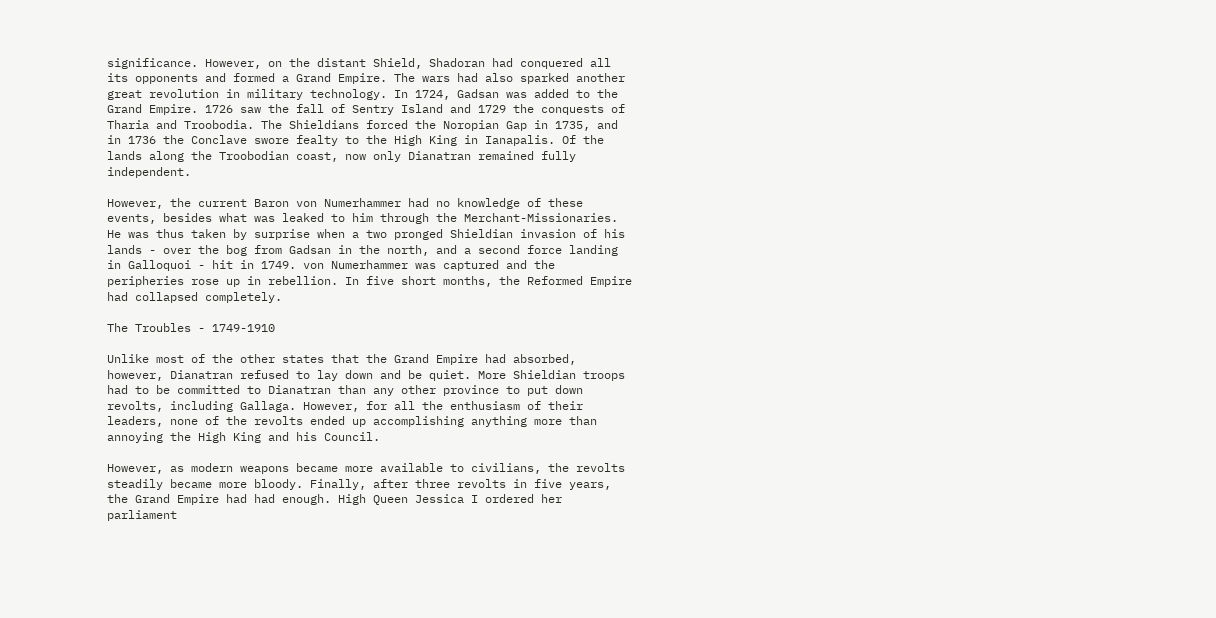significance. However, on the distant Shield, Shadoran had conquered all its opponents and formed a Grand Empire. The wars had also sparked another great revolution in military technology. In 1724, Gadsan was added to the Grand Empire. 1726 saw the fall of Sentry Island and 1729 the conquests of Tharia and Troobodia. The Shieldians forced the Noropian Gap in 1735, and in 1736 the Conclave swore fealty to the High King in Ianapalis. Of the lands along the Troobodian coast, now only Dianatran remained fully independent.

However, the current Baron von Numerhammer had no knowledge of these events, besides what was leaked to him through the Merchant-Missionaries. He was thus taken by surprise when a two pronged Shieldian invasion of his lands - over the bog from Gadsan in the north, and a second force landing in Galloquoi - hit in 1749. von Numerhammer was captured and the peripheries rose up in rebellion. In five short months, the Reformed Empire had collapsed completely.

The Troubles - 1749-1910

Unlike most of the other states that the Grand Empire had absorbed, however, Dianatran refused to lay down and be quiet. More Shieldian troops had to be committed to Dianatran than any other province to put down revolts, including Gallaga. However, for all the enthusiasm of their leaders, none of the revolts ended up accomplishing anything more than annoying the High King and his Council.

However, as modern weapons became more available to civilians, the revolts steadily became more bloody. Finally, after three revolts in five years, the Grand Empire had had enough. High Queen Jessica I ordered her parliament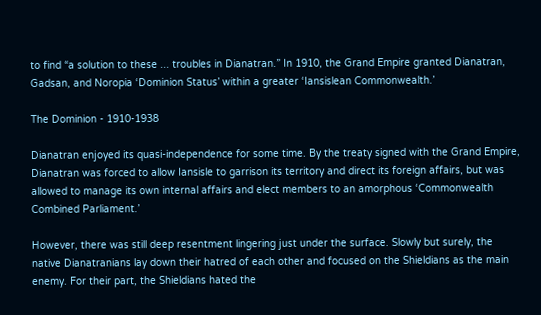to find “a solution to these ... troubles in Dianatran.” In 1910, the Grand Empire granted Dianatran, Gadsan, and Noropia ‘Dominion Status’ within a greater ‘Iansislean Commonwealth.’

The Dominion - 1910-1938

Dianatran enjoyed its quasi-independence for some time. By the treaty signed with the Grand Empire, Dianatran was forced to allow Iansisle to garrison its territory and direct its foreign affairs, but was allowed to manage its own internal affairs and elect members to an amorphous ‘Commonwealth Combined Parliament.’

However, there was still deep resentment lingering just under the surface. Slowly but surely, the native Dianatranians lay down their hatred of each other and focused on the Shieldians as the main enemy. For their part, the Shieldians hated the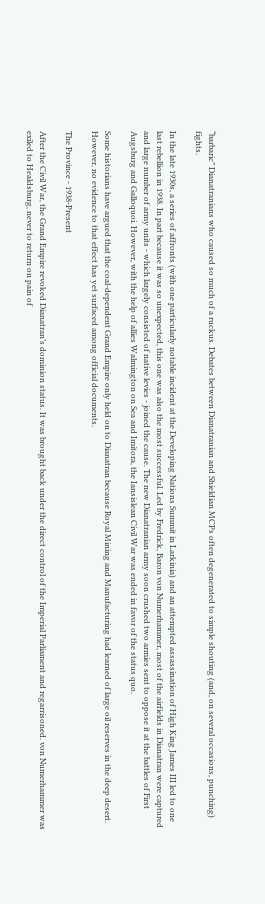“barbaric” Dianatranians who caused so much of a ruckus. Debates between Dianatranian and Shieldian MCPs often degenerated to simple shouting (and, on several occasions, punching) fights.

In the late 1930s, a series of affronts (with one particularly notable incident at the Developing Nations Summit in Larkinia) and an attempted assassination of High King James III led to one last rebellion in 1938. In part because it was so unexpected, this one was also the most successful. Led by Fredrick, Baron von Numerhammer, most of the airfields in Dianatran were captured and large number of army units - which largely consisted of native levies - joined the cause. The new Dianatranian army soon crushed two armies sent to oppose it at the battles of First Augsburg and Galloquoi. However, with the help of allies Walmington on Sea and Imitora, the Iansislean Civil War was ended in favor of the status quo.

Some historians have argued that the coal-dependent Grand Empire only held on to Dianatran because Royal Mining and Manufacturing had learned of large oil reserves in the deep desert. However, no evidence to that effect has yet surfaced among official documents.

The Province - 1938-Present

After the Civil War, the Grand Empire revoked Dianatran’s dominion status. It was brought back under the direct control of the Imperial Parliament and regarrisoned. von Numerhammer was exiled to Healdsburg, never to return on pain of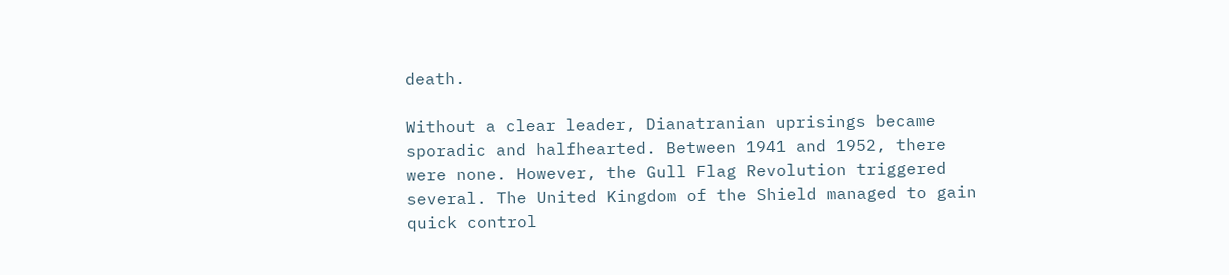death.

Without a clear leader, Dianatranian uprisings became sporadic and halfhearted. Between 1941 and 1952, there were none. However, the Gull Flag Revolution triggered several. The United Kingdom of the Shield managed to gain quick control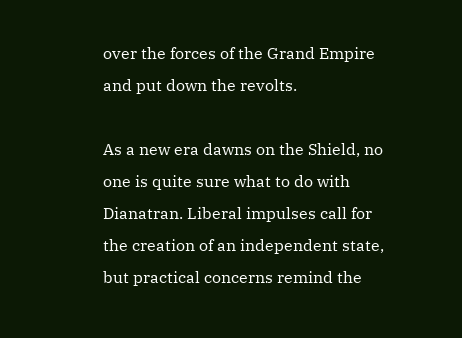over the forces of the Grand Empire and put down the revolts.

As a new era dawns on the Shield, no one is quite sure what to do with Dianatran. Liberal impulses call for the creation of an independent state, but practical concerns remind the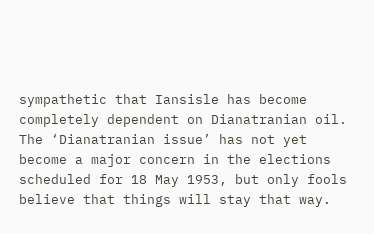sympathetic that Iansisle has become completely dependent on Dianatranian oil. The ‘Dianatranian issue’ has not yet become a major concern in the elections scheduled for 18 May 1953, but only fools believe that things will stay that way.